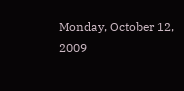Monday, October 12, 2009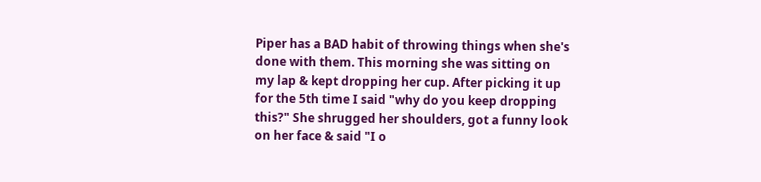Piper has a BAD habit of throwing things when she's done with them. This morning she was sitting on my lap & kept dropping her cup. After picking it up for the 5th time I said "why do you keep dropping this?" She shrugged her shoulders, got a funny look on her face & said "I o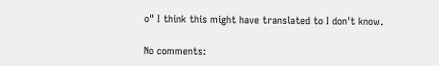o" I think this might have translated to I don't know.

No comments: